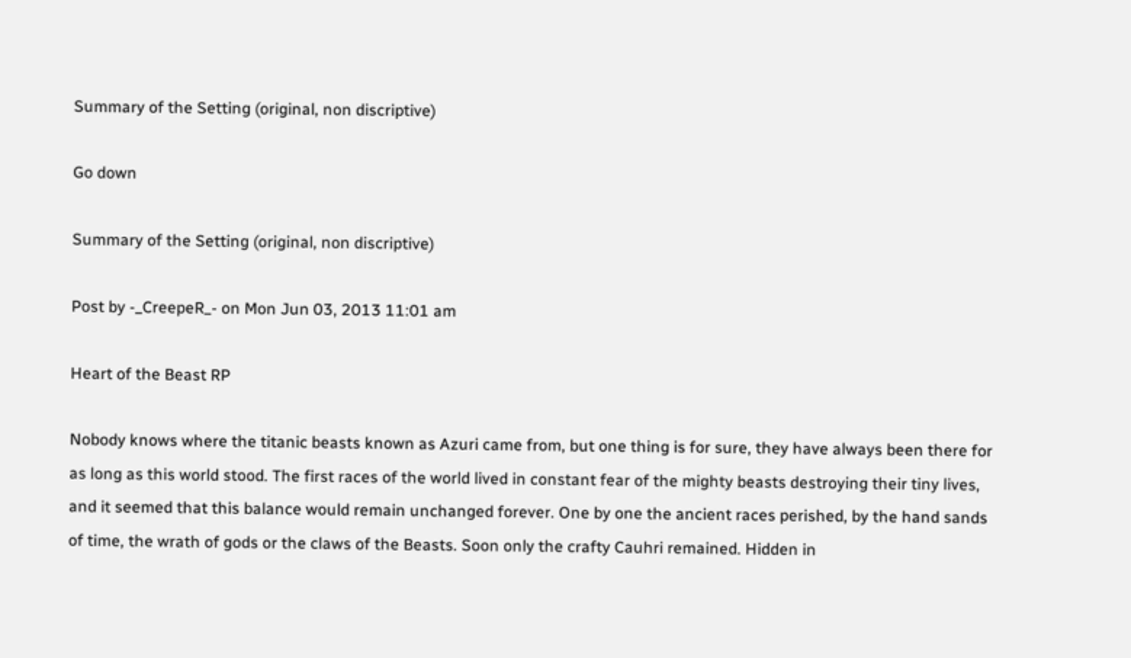Summary of the Setting (original, non discriptive)

Go down

Summary of the Setting (original, non discriptive)

Post by -_CreepeR_- on Mon Jun 03, 2013 11:01 am

Heart of the Beast RP

Nobody knows where the titanic beasts known as Azuri came from, but one thing is for sure, they have always been there for as long as this world stood. The first races of the world lived in constant fear of the mighty beasts destroying their tiny lives, and it seemed that this balance would remain unchanged forever. One by one the ancient races perished, by the hand sands of time, the wrath of gods or the claws of the Beasts. Soon only the crafty Cauhri remained. Hidden in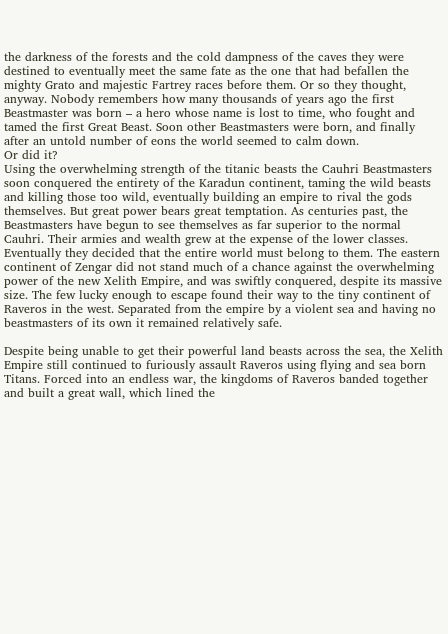the darkness of the forests and the cold dampness of the caves they were destined to eventually meet the same fate as the one that had befallen the mighty Grato and majestic Fartrey races before them. Or so they thought, anyway. Nobody remembers how many thousands of years ago the first Beastmaster was born – a hero whose name is lost to time, who fought and tamed the first Great Beast. Soon other Beastmasters were born, and finally after an untold number of eons the world seemed to calm down.
Or did it?
Using the overwhelming strength of the titanic beasts the Cauhri Beastmasters soon conquered the entirety of the Karadun continent, taming the wild beasts and killing those too wild, eventually building an empire to rival the gods themselves. But great power bears great temptation. As centuries past, the Beastmasters have begun to see themselves as far superior to the normal Cauhri. Their armies and wealth grew at the expense of the lower classes. Eventually they decided that the entire world must belong to them. The eastern continent of Zengar did not stand much of a chance against the overwhelming power of the new Xelith Empire, and was swiftly conquered, despite its massive size. The few lucky enough to escape found their way to the tiny continent of Raveros in the west. Separated from the empire by a violent sea and having no beastmasters of its own it remained relatively safe.

Despite being unable to get their powerful land beasts across the sea, the Xelith Empire still continued to furiously assault Raveros using flying and sea born Titans. Forced into an endless war, the kingdoms of Raveros banded together and built a great wall, which lined the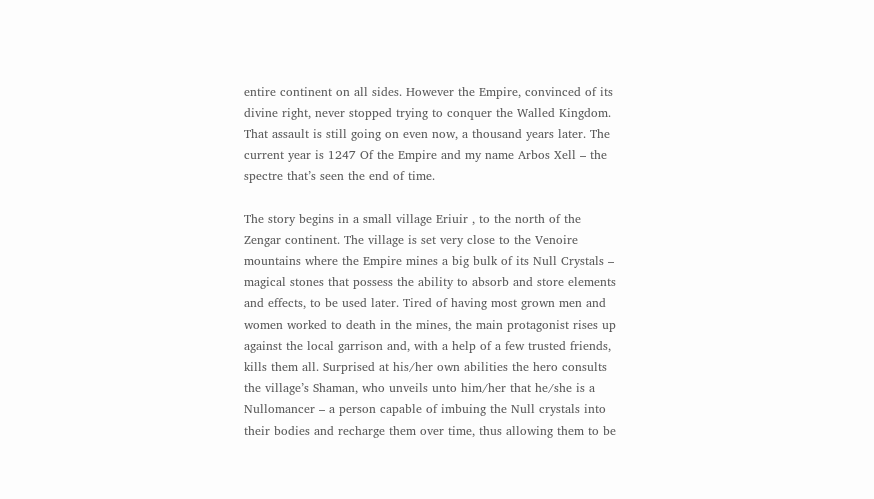entire continent on all sides. However the Empire, convinced of its divine right, never stopped trying to conquer the Walled Kingdom. That assault is still going on even now, a thousand years later. The current year is 1247 Of the Empire and my name Arbos Xell – the spectre that’s seen the end of time.

The story begins in a small village Eriuir , to the north of the Zengar continent. The village is set very close to the Venoire mountains where the Empire mines a big bulk of its Null Crystals – magical stones that possess the ability to absorb and store elements and effects, to be used later. Tired of having most grown men and women worked to death in the mines, the main protagonist rises up against the local garrison and, with a help of a few trusted friends, kills them all. Surprised at his/her own abilities the hero consults the village’s Shaman, who unveils unto him/her that he/she is a Nullomancer – a person capable of imbuing the Null crystals into their bodies and recharge them over time, thus allowing them to be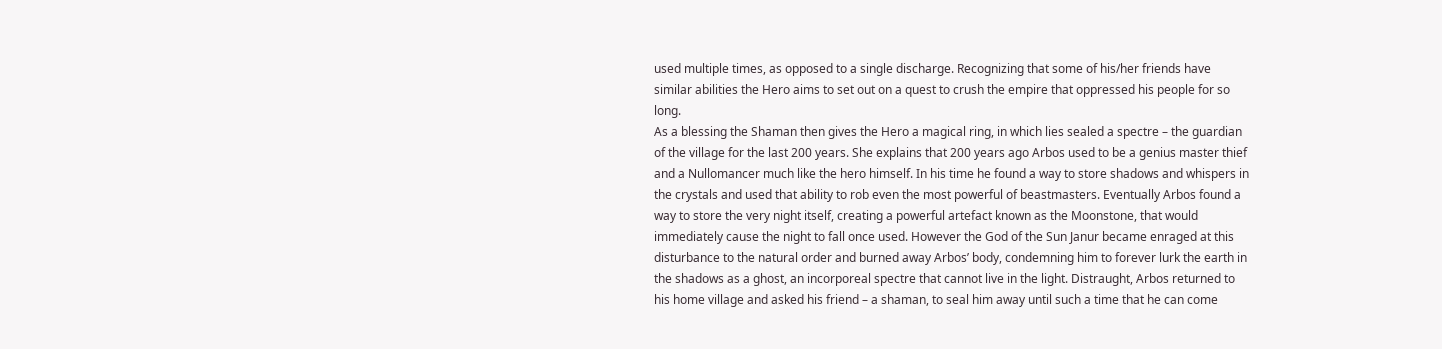used multiple times, as opposed to a single discharge. Recognizing that some of his/her friends have similar abilities the Hero aims to set out on a quest to crush the empire that oppressed his people for so long.
As a blessing the Shaman then gives the Hero a magical ring, in which lies sealed a spectre – the guardian of the village for the last 200 years. She explains that 200 years ago Arbos used to be a genius master thief and a Nullomancer much like the hero himself. In his time he found a way to store shadows and whispers in the crystals and used that ability to rob even the most powerful of beastmasters. Eventually Arbos found a way to store the very night itself, creating a powerful artefact known as the Moonstone, that would immediately cause the night to fall once used. However the God of the Sun Janur became enraged at this disturbance to the natural order and burned away Arbos’ body, condemning him to forever lurk the earth in the shadows as a ghost, an incorporeal spectre that cannot live in the light. Distraught, Arbos returned to his home village and asked his friend – a shaman, to seal him away until such a time that he can come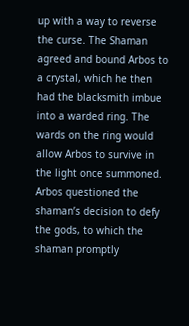up with a way to reverse the curse. The Shaman agreed and bound Arbos to a crystal, which he then had the blacksmith imbue into a warded ring. The wards on the ring would allow Arbos to survive in the light once summoned. Arbos questioned the shaman’s decision to defy the gods, to which the shaman promptly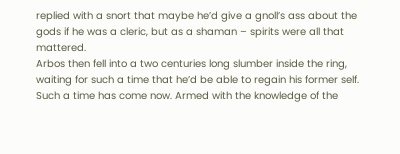replied with a snort that maybe he’d give a gnoll’s ass about the gods if he was a cleric, but as a shaman – spirits were all that mattered.
Arbos then fell into a two centuries long slumber inside the ring, waiting for such a time that he’d be able to regain his former self.
Such a time has come now. Armed with the knowledge of the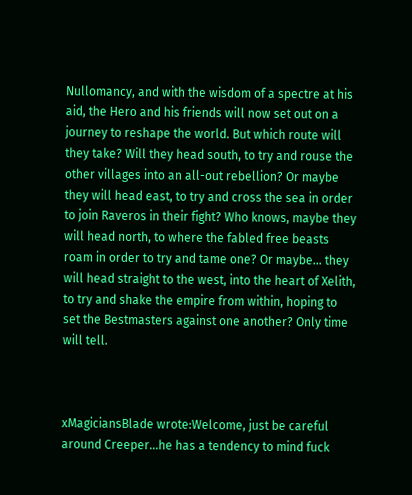Nullomancy, and with the wisdom of a spectre at his aid, the Hero and his friends will now set out on a journey to reshape the world. But which route will they take? Will they head south, to try and rouse the other villages into an all-out rebellion? Or maybe they will head east, to try and cross the sea in order to join Raveros in their fight? Who knows, maybe they will head north, to where the fabled free beasts roam in order to try and tame one? Or maybe… they will head straight to the west, into the heart of Xelith, to try and shake the empire from within, hoping to set the Bestmasters against one another? Only time will tell.



xMagiciansBlade wrote:Welcome, just be careful around Creeper...he has a tendency to mind fuck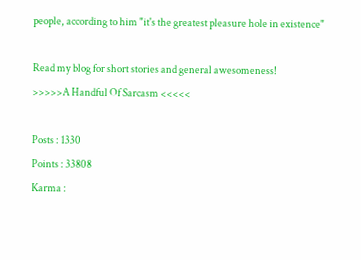people, according to him "it's the greatest pleasure hole in existence"

Read my blog for short stories and general awesomeness!
>>>>>A Handful Of Sarcasm <<<<<

Posts : 1330
Points : 33808
Karma :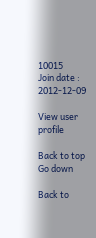10015
Join date : 2012-12-09

View user profile

Back to top Go down

Back to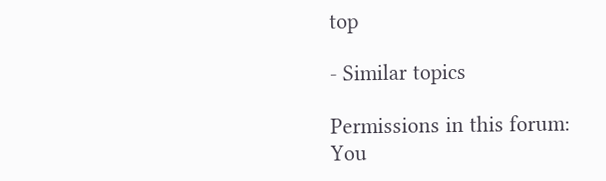top

- Similar topics

Permissions in this forum:
You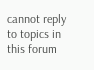cannot reply to topics in this forum